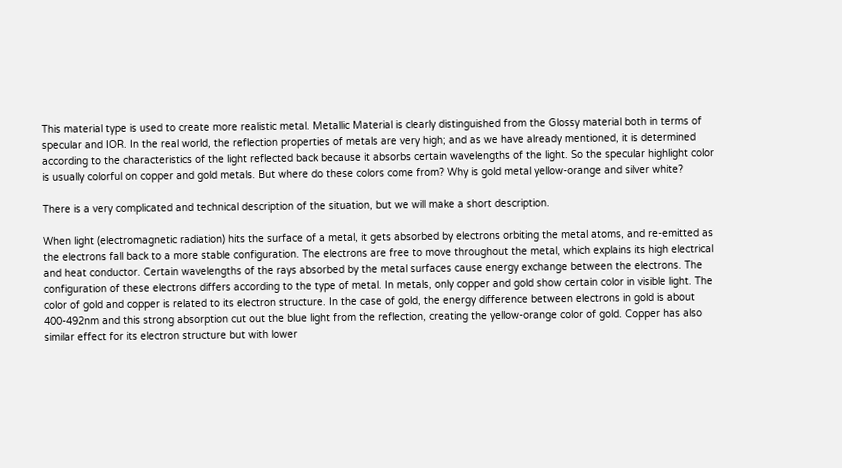This material type is used to create more realistic metal. Metallic Material is clearly distinguished from the Glossy material both in terms of specular and IOR. In the real world, the reflection properties of metals are very high; and as we have already mentioned, it is determined according to the characteristics of the light reflected back because it absorbs certain wavelengths of the light. So the specular highlight color is usually colorful on copper and gold metals. But where do these colors come from? Why is gold metal yellow-orange and silver white?

There is a very complicated and technical description of the situation, but we will make a short description.

When light (electromagnetic radiation) hits the surface of a metal, it gets absorbed by electrons orbiting the metal atoms, and re-emitted as the electrons fall back to a more stable configuration. The electrons are free to move throughout the metal, which explains its high electrical and heat conductor. Certain wavelengths of the rays absorbed by the metal surfaces cause energy exchange between the electrons. The configuration of these electrons differs according to the type of metal. In metals, only copper and gold show certain color in visible light. The color of gold and copper is related to its electron structure. In the case of gold, the energy difference between electrons in gold is about 400-492nm and this strong absorption cut out the blue light from the reflection, creating the yellow-orange color of gold. Copper has also similar effect for its electron structure but with lower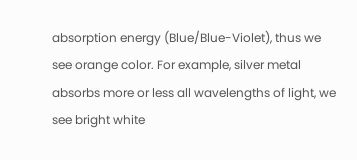absorption energy (Blue/Blue-Violet), thus we see orange color. For example, silver metal absorbs more or less all wavelengths of light, we see bright white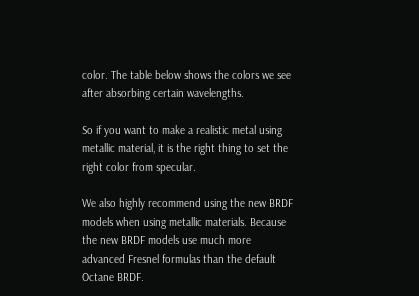color. The table below shows the colors we see after absorbing certain wavelengths.

So if you want to make a realistic metal using metallic material, it is the right thing to set the right color from specular.

We also highly recommend using the new BRDF models when using metallic materials. Because the new BRDF models use much more advanced Fresnel formulas than the default Octane BRDF.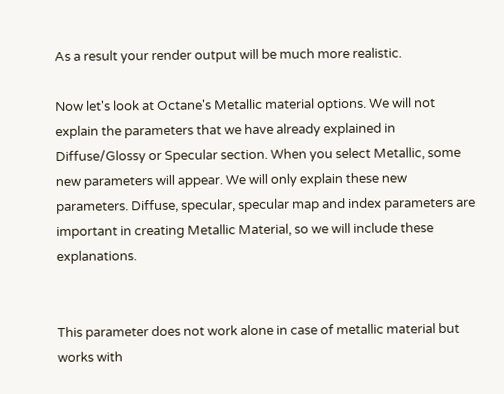As a result your render output will be much more realistic.

Now let's look at Octane's Metallic material options. We will not explain the parameters that we have already explained in Diffuse/Glossy or Specular section. When you select Metallic, some new parameters will appear. We will only explain these new parameters. Diffuse, specular, specular map and index parameters are important in creating Metallic Material, so we will include these explanations.


This parameter does not work alone in case of metallic material but works with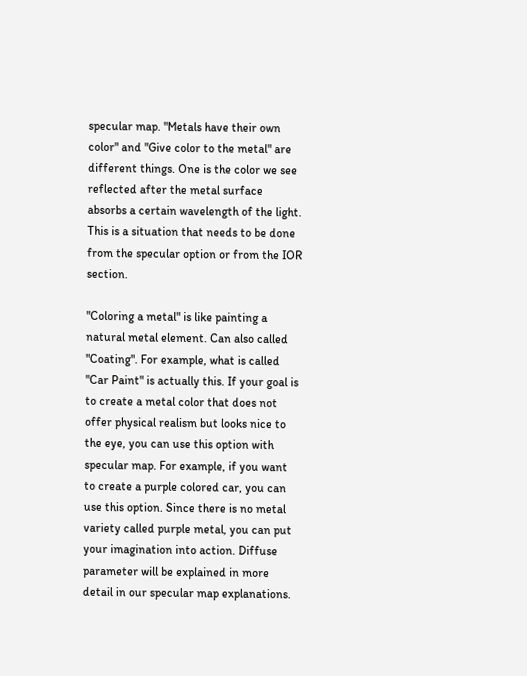specular map. "Metals have their own color" and "Give color to the metal" are different things. One is the color we see reflected after the metal surface absorbs a certain wavelength of the light. This is a situation that needs to be done from the specular option or from the IOR section.

"Coloring a metal" is like painting a natural metal element. Can also called "Coating". For example, what is called "Car Paint" is actually this. If your goal is to create a metal color that does not offer physical realism but looks nice to the eye, you can use this option with specular map. For example, if you want to create a purple colored car, you can use this option. Since there is no metal variety called purple metal, you can put your imagination into action. Diffuse parameter will be explained in more detail in our specular map explanations.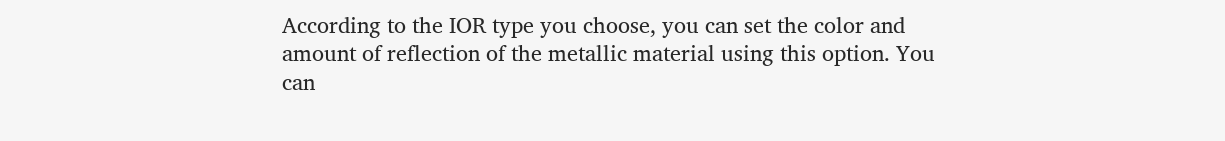According to the IOR type you choose, you can set the color and amount of reflection of the metallic material using this option. You can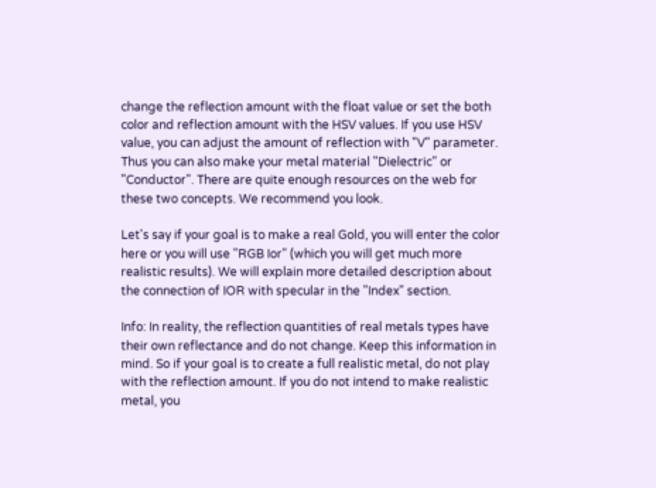change the reflection amount with the float value or set the both color and reflection amount with the HSV values. If you use HSV value, you can adjust the amount of reflection with "V" parameter. Thus you can also make your metal material "Dielectric" or "Conductor". There are quite enough resources on the web for these two concepts. We recommend you look.

Let's say if your goal is to make a real Gold, you will enter the color here or you will use "RGB Ior" (which you will get much more realistic results). We will explain more detailed description about the connection of IOR with specular in the "Index" section.

Info: In reality, the reflection quantities of real metals types have their own reflectance and do not change. Keep this information in mind. So if your goal is to create a full realistic metal, do not play with the reflection amount. If you do not intend to make realistic metal, you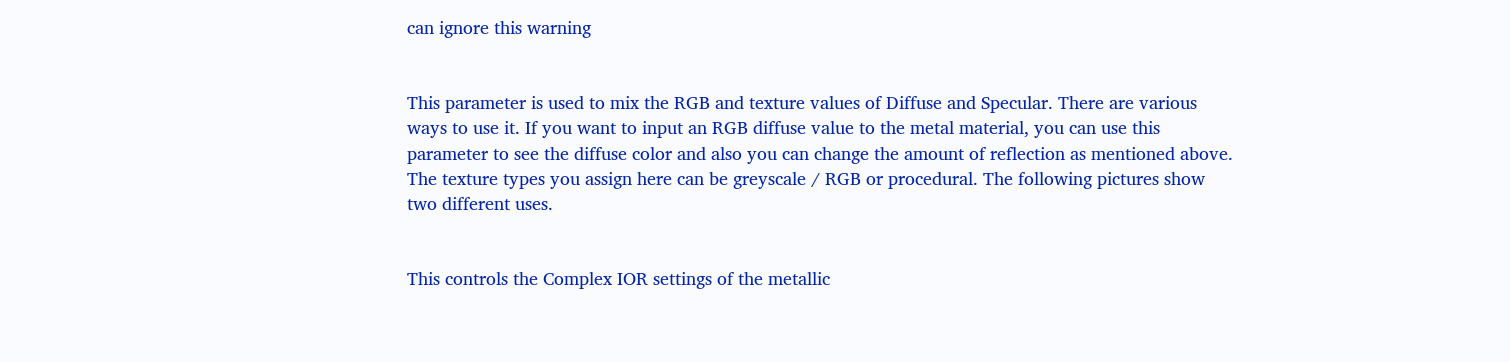can ignore this warning


This parameter is used to mix the RGB and texture values of Diffuse and Specular. There are various ways to use it. If you want to input an RGB diffuse value to the metal material, you can use this parameter to see the diffuse color and also you can change the amount of reflection as mentioned above. The texture types you assign here can be greyscale / RGB or procedural. The following pictures show two different uses.


This controls the Complex IOR settings of the metallic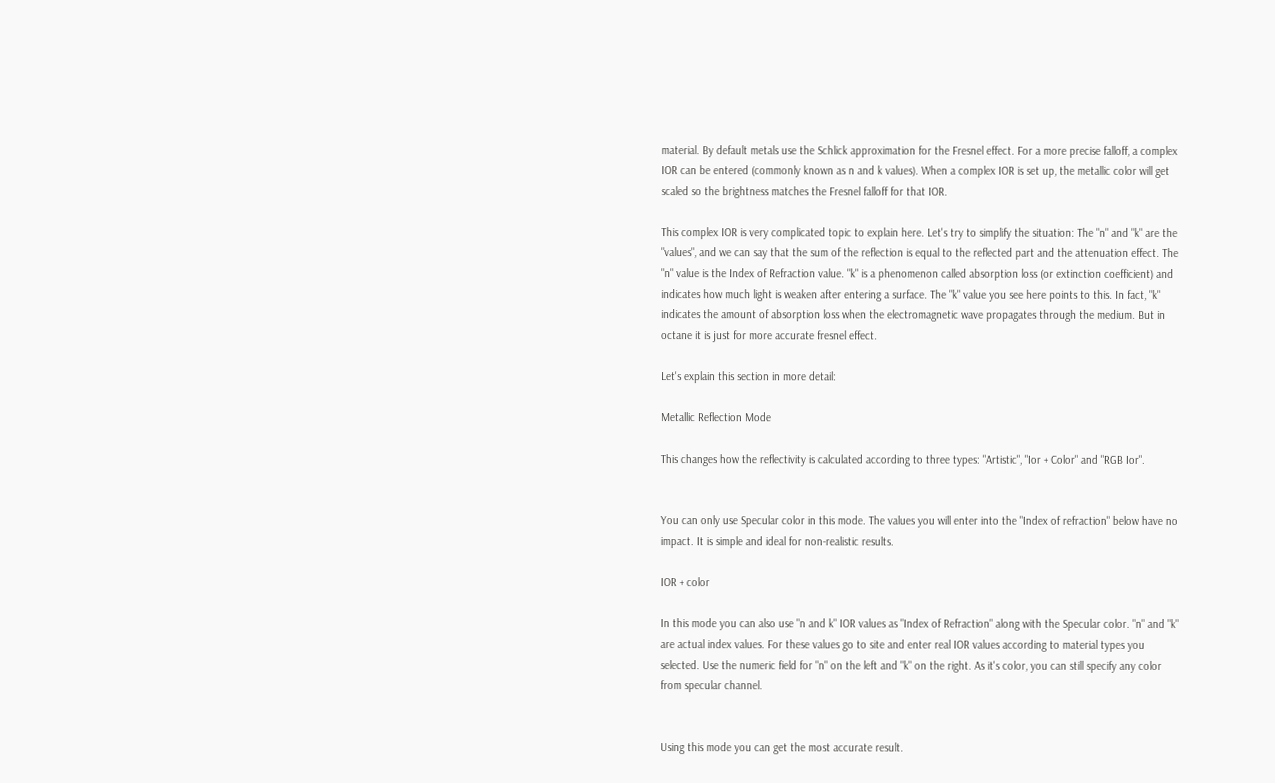material. By default metals use the Schlick approximation for the Fresnel effect. For a more precise falloff, a complex IOR can be entered (commonly known as n and k values). When a complex IOR is set up, the metallic color will get scaled so the brightness matches the Fresnel falloff for that IOR.

This complex IOR is very complicated topic to explain here. Let's try to simplify the situation: The "n" and "k" are the "values", and we can say that the sum of the reflection is equal to the reflected part and the attenuation effect. The "n" value is the Index of Refraction value. "k" is a phenomenon called absorption loss (or extinction coefficient) and indicates how much light is weaken after entering a surface. The "k" value you see here points to this. In fact, "k" indicates the amount of absorption loss when the electromagnetic wave propagates through the medium. But in octane it is just for more accurate fresnel effect.

Let's explain this section in more detail:

Metallic Reflection Mode

This changes how the reflectivity is calculated according to three types: "Artistic", "Ior + Color" and "RGB Ior".


You can only use Specular color in this mode. The values you will enter into the "Index of refraction" below have no impact. It is simple and ideal for non-realistic results.

IOR + color

In this mode you can also use "n and k" IOR values as "Index of Refraction" along with the Specular color. "n" and "k" are actual index values. For these values go to site and enter real IOR values according to material types you selected. Use the numeric field for "n" on the left and "k" on the right. As it's color, you can still specify any color from specular channel.


Using this mode you can get the most accurate result.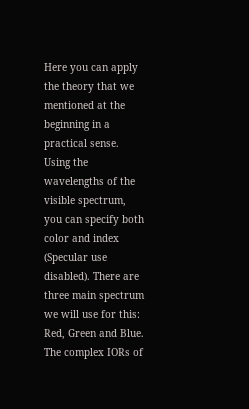Here you can apply the theory that we mentioned at the beginning in a practical sense. Using the wavelengths of the visible spectrum, you can specify both color and index (Specular use disabled). There are three main spectrum we will use for this: Red, Green and Blue. The complex IORs of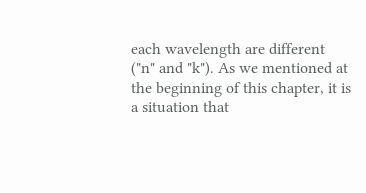each wavelength are different ("n" and "k"). As we mentioned at the beginning of this chapter, it is a situation that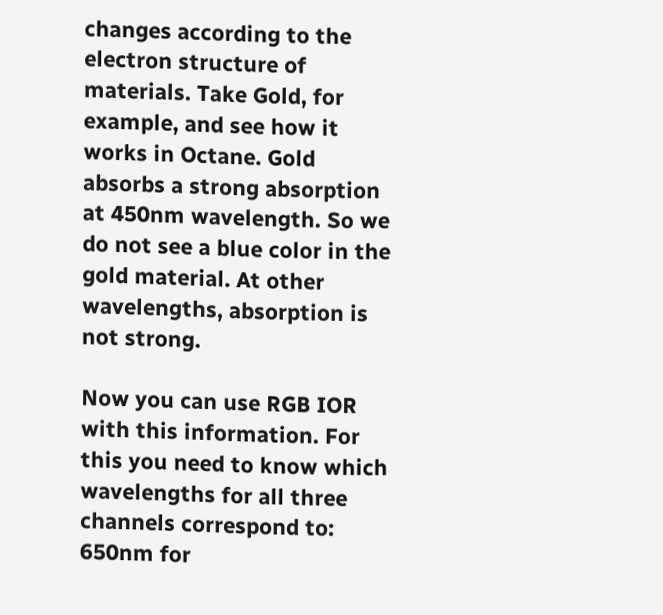changes according to the electron structure of materials. Take Gold, for example, and see how it works in Octane. Gold absorbs a strong absorption at 450nm wavelength. So we do not see a blue color in the gold material. At other wavelengths, absorption is not strong.

Now you can use RGB IOR with this information. For this you need to know which wavelengths for all three channels correspond to: 650nm for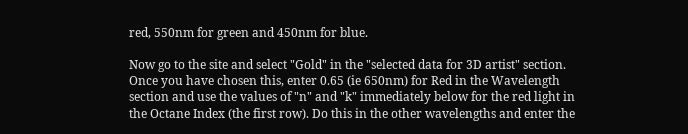red, 550nm for green and 450nm for blue.

Now go to the site and select "Gold" in the "selected data for 3D artist" section. Once you have chosen this, enter 0.65 (ie 650nm) for Red in the Wavelength section and use the values of "n" and "k" immediately below for the red light in the Octane Index (the first row). Do this in the other wavelengths and enter the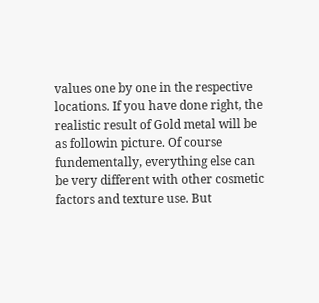values one by one in the respective locations. If you have done right, the realistic result of Gold metal will be as followin picture. Of course fundementally, everything else can be very different with other cosmetic factors and texture use. But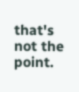that's not the point.